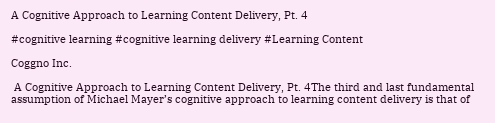A Cognitive Approach to Learning Content Delivery, Pt. 4

#cognitive learning #cognitive learning delivery #Learning Content

Coggno Inc.

 A Cognitive Approach to Learning Content Delivery, Pt. 4The third and last fundamental assumption of Michael Mayer’s cognitive approach to learning content delivery is that of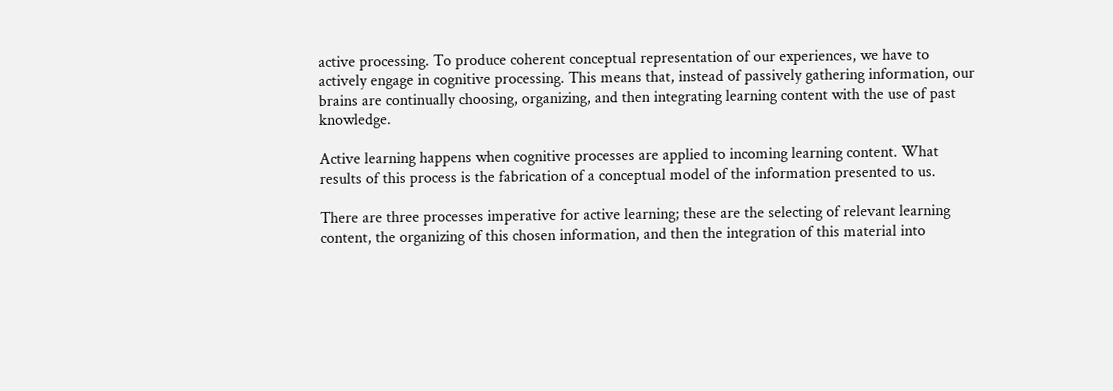active processing. To produce coherent conceptual representation of our experiences, we have to actively engage in cognitive processing. This means that, instead of passively gathering information, our brains are continually choosing, organizing, and then integrating learning content with the use of past knowledge.

Active learning happens when cognitive processes are applied to incoming learning content. What results of this process is the fabrication of a conceptual model of the information presented to us.

There are three processes imperative for active learning; these are the selecting of relevant learning content, the organizing of this chosen information, and then the integration of this material into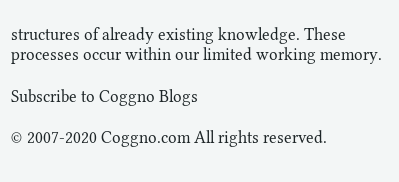structures of already existing knowledge. These processes occur within our limited working memory.

Subscribe to Coggno Blogs

© 2007-2020 Coggno.com All rights reserved.